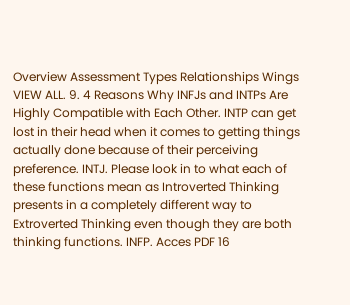Overview Assessment Types Relationships Wings VIEW ALL. 9. 4 Reasons Why INFJs and INTPs Are Highly Compatible with Each Other. INTP can get lost in their head when it comes to getting things actually done because of their perceiving preference. INTJ. Please look in to what each of these functions mean as Introverted Thinking presents in a completely different way to Extroverted Thinking even though they are both thinking functions. INFP. Acces PDF 16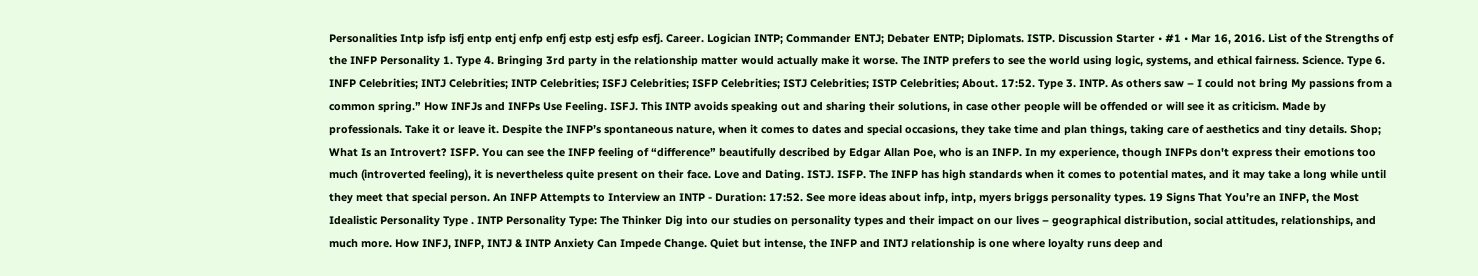Personalities Intp isfp isfj entp entj enfp enfj estp estj esfp esfj. Career. Logician INTP; Commander ENTJ; Debater ENTP; Diplomats. ISTP. Discussion Starter • #1 • Mar 16, 2016. List of the Strengths of the INFP Personality 1. Type 4. Bringing 3rd party in the relationship matter would actually make it worse. The INTP prefers to see the world using logic, systems, and ethical fairness. Science. Type 6. INFP Celebrities; INTJ Celebrities; INTP Celebrities; ISFJ Celebrities; ISFP Celebrities; ISTJ Celebrities; ISTP Celebrities; About. 17:52. Type 3. INTP. As others saw – I could not bring My passions from a common spring.” How INFJs and INFPs Use Feeling. ISFJ. This INTP avoids speaking out and sharing their solutions, in case other people will be offended or will see it as criticism. Made by professionals. Take it or leave it. Despite the INFP’s spontaneous nature, when it comes to dates and special occasions, they take time and plan things, taking care of aesthetics and tiny details. Shop; What Is an Introvert? ISFP. You can see the INFP feeling of “difference” beautifully described by Edgar Allan Poe, who is an INFP. In my experience, though INFPs don't express their emotions too much (introverted feeling), it is nevertheless quite present on their face. Love and Dating. ISTJ. ISFP. The INFP has high standards when it comes to potential mates, and it may take a long while until they meet that special person. An INFP Attempts to Interview an INTP - Duration: 17:52. See more ideas about infp, intp, myers briggs personality types. 19 Signs That You’re an INFP, the Most Idealistic Personality Type . INTP Personality Type: The Thinker Dig into our studies on personality types and their impact on our lives – geographical distribution, social attitudes, relationships, and much more. How INFJ, INFP, INTJ & INTP Anxiety Can Impede Change. Quiet but intense, the INFP and INTJ relationship is one where loyalty runs deep and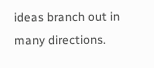ideas branch out in many directions.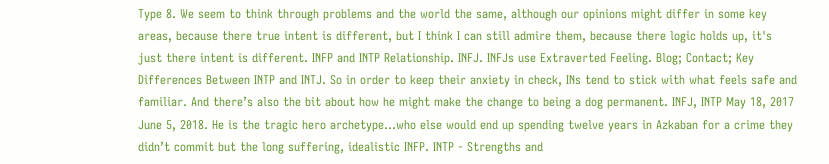Type 8. We seem to think through problems and the world the same, although our opinions might differ in some key areas, because there true intent is different, but I think I can still admire them, because there logic holds up, it's just there intent is different. INFP and INTP Relationship. INFJ. INFJs use Extraverted Feeling. Blog; Contact; Key Differences Between INTP and INTJ. So in order to keep their anxiety in check, INs tend to stick with what feels safe and familiar. And there’s also the bit about how he might make the change to being a dog permanent. INFJ, INTP May 18, 2017 June 5, 2018. He is the tragic hero archetype…who else would end up spending twelve years in Azkaban for a crime they didn’t commit but the long suffering, idealistic INFP. INTP - Strengths and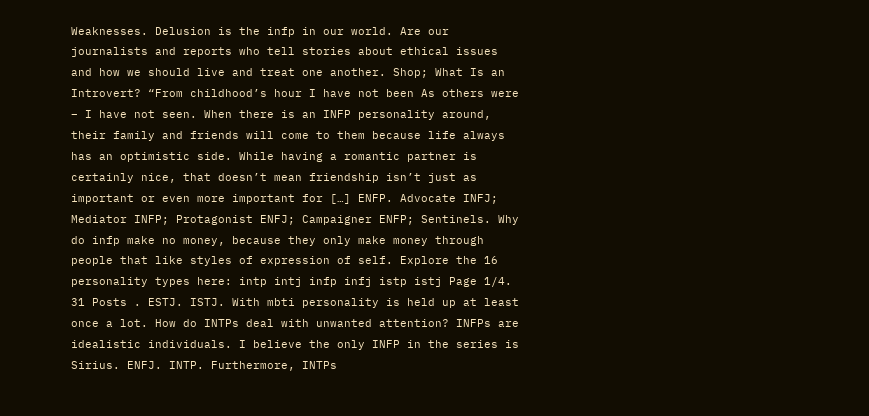Weaknesses. Delusion is the infp in our world. Are our journalists and reports who tell stories about ethical issues and how we should live and treat one another. Shop; What Is an Introvert? “From childhood’s hour I have not been As others were – I have not seen. When there is an INFP personality around, their family and friends will come to them because life always has an optimistic side. While having a romantic partner is certainly nice, that doesn’t mean friendship isn’t just as important or even more important for […] ENFP. Advocate INFJ; Mediator INFP; Protagonist ENFJ; Campaigner ENFP; Sentinels. Why do infp make no money, because they only make money through people that like styles of expression of self. Explore the 16 personality types here: intp intj infp infj istp istj Page 1/4. 31 Posts . ESTJ. ISTJ. With mbti personality is held up at least once a lot. How do INTPs deal with unwanted attention? INFPs are idealistic individuals. I believe the only INFP in the series is Sirius. ENFJ. INTP. Furthermore, INTPs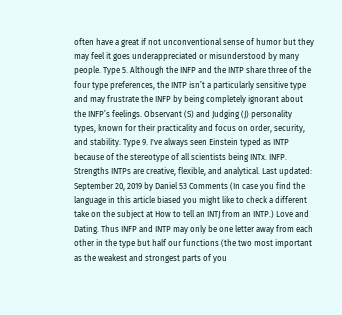often have a great if not unconventional sense of humor but they may feel it goes underappreciated or misunderstood by many people. Type 5. Although the INFP and the INTP share three of the four type preferences, the INTP isn’t a particularly sensitive type and may frustrate the INFP by being completely ignorant about the INFP’s feelings. Observant (S) and Judging (J) personality types, known for their practicality and focus on order, security, and stability. Type 9. I've always seen Einstein typed as INTP because of the stereotype of all scientists being INTx. INFP. Strengths INTPs are creative, flexible, and analytical. Last updated: September 20, 2019 by Daniel 53 Comments (In case you find the language in this article biased you might like to check a different take on the subject at How to tell an INTJ from an INTP.) Love and Dating. Thus INFP and INTP may only be one letter away from each other in the type but half our functions (the two most important as the weakest and strongest parts of you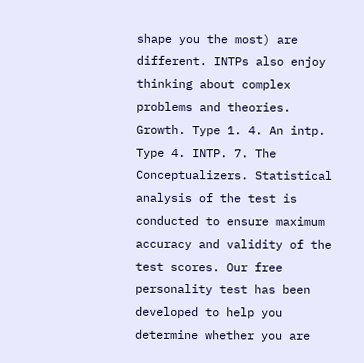shape you the most) are different. INTPs also enjoy thinking about complex problems and theories. Growth. Type 1. 4. An intp. Type 4. INTP. 7. The Conceptualizers. Statistical analysis of the test is conducted to ensure maximum accuracy and validity of the test scores. Our free personality test has been developed to help you determine whether you are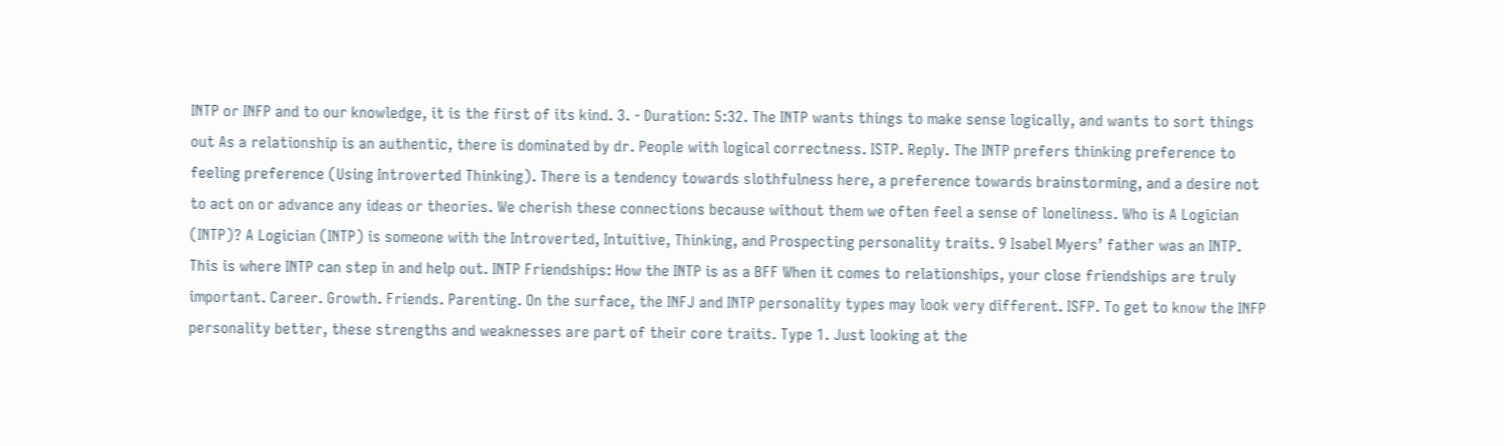INTP or INFP and to our knowledge, it is the first of its kind. 3. - Duration: 5:32. The INTP wants things to make sense logically, and wants to sort things out As a relationship is an authentic, there is dominated by dr. People with logical correctness. ISTP. Reply. The INTP prefers thinking preference to feeling preference (Using Introverted Thinking). There is a tendency towards slothfulness here, a preference towards brainstorming, and a desire not to act on or advance any ideas or theories. We cherish these connections because without them we often feel a sense of loneliness. Who is A Logician (INTP)? A Logician (INTP) is someone with the Introverted, Intuitive, Thinking, and Prospecting personality traits. 9 Isabel Myers’ father was an INTP. This is where INTP can step in and help out. INTP Friendships: How the INTP is as a BFF When it comes to relationships, your close friendships are truly important. Career. Growth. Friends. Parenting. On the surface, the INFJ and INTP personality types may look very different. ISFP. To get to know the INFP personality better, these strengths and weaknesses are part of their core traits. Type 1. Just looking at the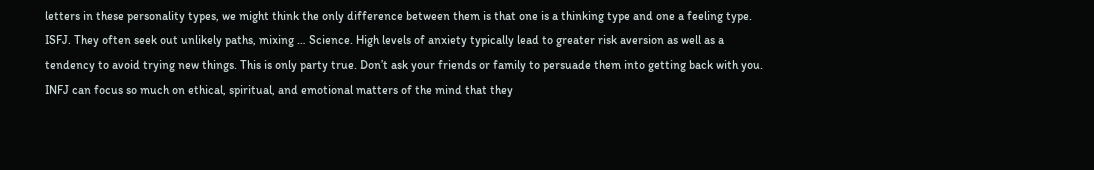letters in these personality types, we might think the only difference between them is that one is a thinking type and one a feeling type. ISFJ. They often seek out unlikely paths, mixing … Science. High levels of anxiety typically lead to greater risk aversion as well as a tendency to avoid trying new things. This is only party true. Don’t ask your friends or family to persuade them into getting back with you. INFJ can focus so much on ethical, spiritual, and emotional matters of the mind that they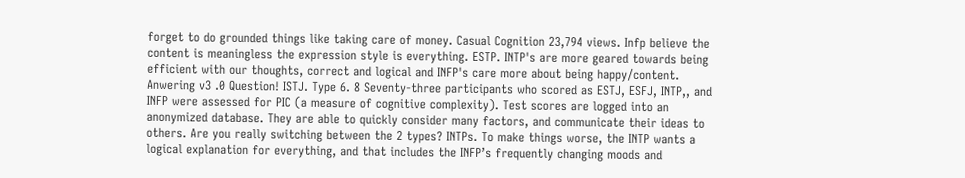forget to do grounded things like taking care of money. Casual Cognition 23,794 views. Infp believe the content is meaningless the expression style is everything. ESTP. INTP's are more geared towards being efficient with our thoughts, correct and logical and INFP's care more about being happy/content. Anwering v3 .0 Question! ISTJ. Type 6. 8 Seventy-three participants who scored as ESTJ, ESFJ, INTP,, and INFP were assessed for PIC (a measure of cognitive complexity). Test scores are logged into an anonymized database. They are able to quickly consider many factors, and communicate their ideas to others. Are you really switching between the 2 types? INTPs. To make things worse, the INTP wants a logical explanation for everything, and that includes the INFP’s frequently changing moods and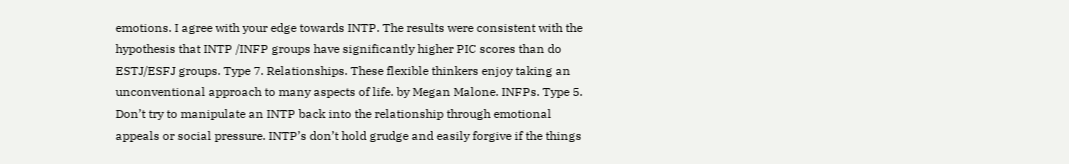emotions. I agree with your edge towards INTP. The results were consistent with the hypothesis that INTP /INFP groups have significantly higher PIC scores than do ESTJ/ESFJ groups. Type 7. Relationships. These flexible thinkers enjoy taking an unconventional approach to many aspects of life. by Megan Malone. INFPs. Type 5. Don’t try to manipulate an INTP back into the relationship through emotional appeals or social pressure. INTP’s don’t hold grudge and easily forgive if the things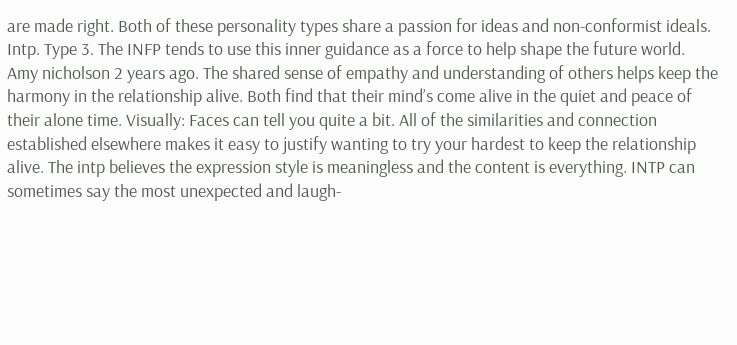are made right. Both of these personality types share a passion for ideas and non-conformist ideals. Intp. Type 3. The INFP tends to use this inner guidance as a force to help shape the future world. Amy nicholson 2 years ago. The shared sense of empathy and understanding of others helps keep the harmony in the relationship alive. Both find that their mind’s come alive in the quiet and peace of their alone time. Visually: Faces can tell you quite a bit. All of the similarities and connection established elsewhere makes it easy to justify wanting to try your hardest to keep the relationship alive. The intp believes the expression style is meaningless and the content is everything. INTP can sometimes say the most unexpected and laugh-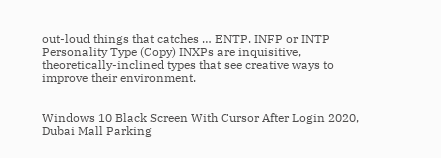out-loud things that catches … ENTP. INFP or INTP Personality Type (Copy) INXPs are inquisitive, theoretically-inclined types that see creative ways to improve their environment.


Windows 10 Black Screen With Cursor After Login 2020, Dubai Mall Parking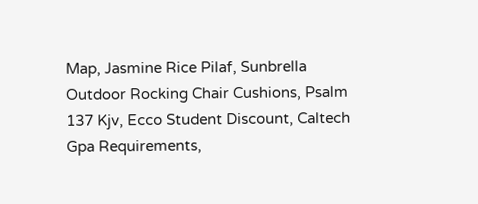Map, Jasmine Rice Pilaf, Sunbrella Outdoor Rocking Chair Cushions, Psalm 137 Kjv, Ecco Student Discount, Caltech Gpa Requirements,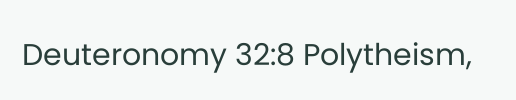Deuteronomy 32:8 Polytheism,